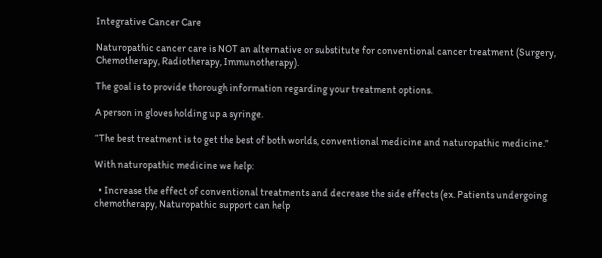Integrative Cancer Care

Naturopathic cancer care is NOT an alternative or substitute for conventional cancer treatment (Surgery, Chemotherapy, Radiotherapy, Immunotherapy).

The goal is to provide thorough information regarding your treatment options.

A person in gloves holding up a syringe.

“The best treatment is to get the best of both worlds, conventional medicine and naturopathic medicine.”

With naturopathic medicine we help:

  • Increase the effect of conventional treatments and decrease the side effects (ex. Patients undergoing chemotherapy, Naturopathic support can help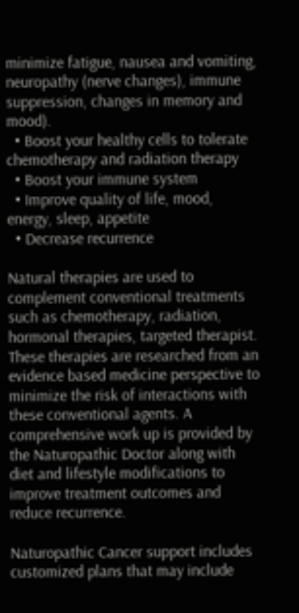minimize fatigue, nausea and vomiting, neuropathy (nerve changes), immune suppression, changes in memory and mood).
  • Boost your healthy cells to tolerate chemotherapy and radiation therapy
  • Boost your immune system
  • Improve quality of life, mood, energy, sleep, appetite
  • Decrease recurrence

Natural therapies are used to complement conventional treatments such as chemotherapy, radiation, hormonal therapies, targeted therapist. These therapies are researched from an evidence based medicine perspective to minimize the risk of interactions with these conventional agents. A comprehensive work up is provided by the Naturopathic Doctor along with diet and lifestyle modifications to improve treatment outcomes and reduce recurrence.

Naturopathic Cancer support includes customized plans that may include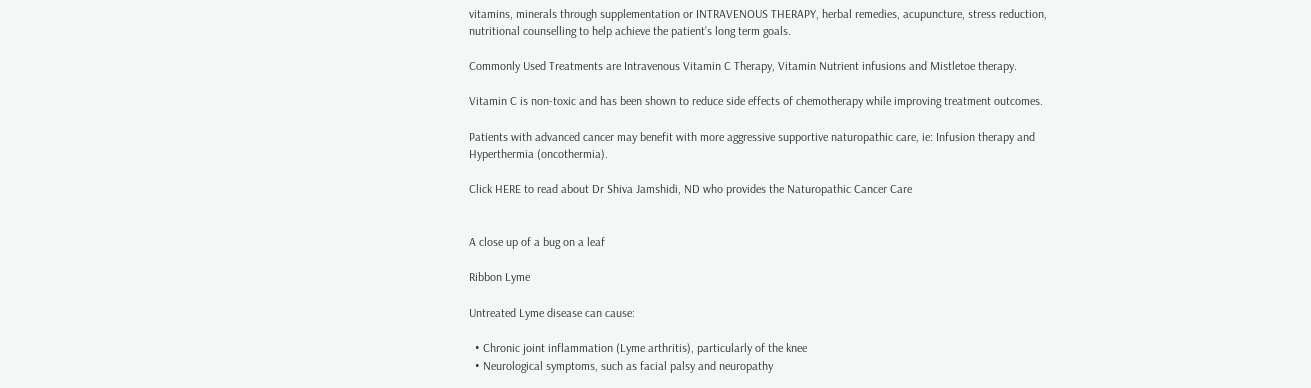vitamins, minerals through supplementation or INTRAVENOUS THERAPY, herbal remedies, acupuncture, stress reduction, nutritional counselling to help achieve the patient’s long term goals.

Commonly Used Treatments are Intravenous Vitamin C Therapy, Vitamin Nutrient infusions and Mistletoe therapy.

Vitamin C is non-toxic and has been shown to reduce side effects of chemotherapy while improving treatment outcomes.

Patients with advanced cancer may benefit with more aggressive supportive naturopathic care, ie: Infusion therapy and Hyperthermia (oncothermia).

Click HERE to read about Dr Shiva Jamshidi, ND who provides the Naturopathic Cancer Care


A close up of a bug on a leaf

Ribbon Lyme

Untreated Lyme disease can cause:

  • Chronic joint inflammation (Lyme arthritis), particularly of the knee
  • Neurological symptoms, such as facial palsy and neuropathy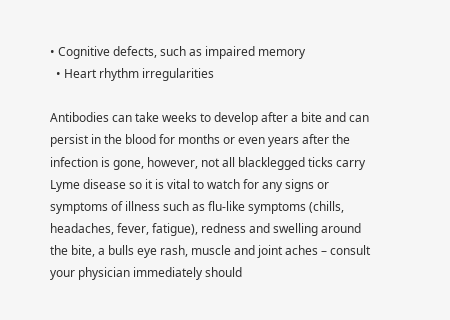• Cognitive defects, such as impaired memory
  • Heart rhythm irregularities

Antibodies can take weeks to develop after a bite and can persist in the blood for months or even years after the infection is gone, however, not all blacklegged ticks carry Lyme disease so it is vital to watch for any signs or symptoms of illness such as flu-like symptoms (chills, headaches, fever, fatigue), redness and swelling around the bite, a bulls eye rash, muscle and joint aches – consult your physician immediately should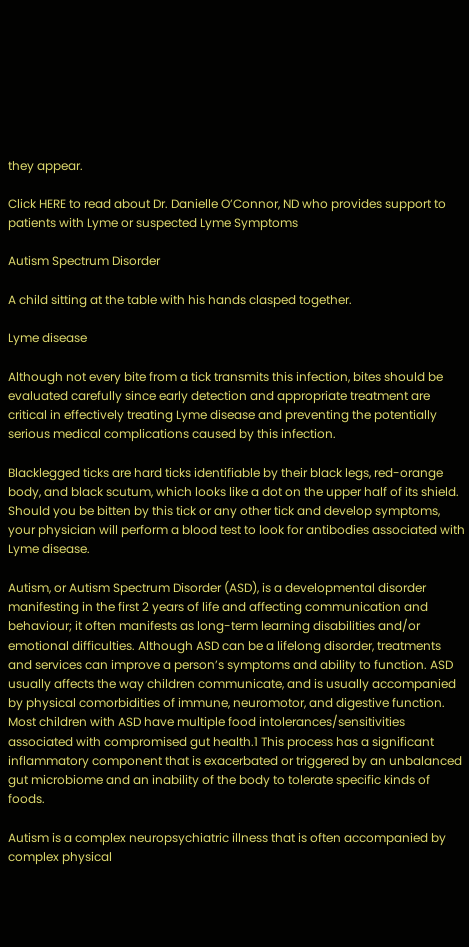they appear.

Click HERE to read about Dr. Danielle O’Connor, ND who provides support to patients with Lyme or suspected Lyme Symptoms

Autism Spectrum Disorder

A child sitting at the table with his hands clasped together.

Lyme disease

Although not every bite from a tick transmits this infection, bites should be evaluated carefully since early detection and appropriate treatment are critical in effectively treating Lyme disease and preventing the potentially serious medical complications caused by this infection.

Blacklegged ticks are hard ticks identifiable by their black legs, red-orange body, and black scutum, which looks like a dot on the upper half of its shield. Should you be bitten by this tick or any other tick and develop symptoms, your physician will perform a blood test to look for antibodies associated with Lyme disease.

Autism, or Autism Spectrum Disorder (ASD), is a developmental disorder manifesting in the first 2 years of life and affecting communication and behaviour; it often manifests as long-term learning disabilities and/or emotional difficulties. Although ASD can be a lifelong disorder, treatments and services can improve a person’s symptoms and ability to function. ASD usually affects the way children communicate, and is usually accompanied by physical comorbidities of immune, neuromotor, and digestive function. Most children with ASD have multiple food intolerances/sensitivities associated with compromised gut health.1 This process has a significant inflammatory component that is exacerbated or triggered by an unbalanced gut microbiome and an inability of the body to tolerate specific kinds of foods.

Autism is a complex neuropsychiatric illness that is often accompanied by complex physical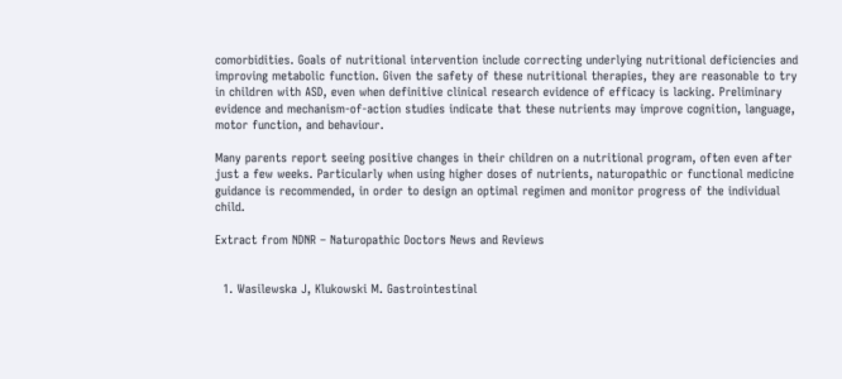comorbidities. Goals of nutritional intervention include correcting underlying nutritional deficiencies and improving metabolic function. Given the safety of these nutritional therapies, they are reasonable to try in children with ASD, even when definitive clinical research evidence of efficacy is lacking. Preliminary evidence and mechanism-of-action studies indicate that these nutrients may improve cognition, language, motor function, and behaviour.

Many parents report seeing positive changes in their children on a nutritional program, often even after just a few weeks. Particularly when using higher doses of nutrients, naturopathic or functional medicine guidance is recommended, in order to design an optimal regimen and monitor progress of the individual child.

Extract from NDNR – Naturopathic Doctors News and Reviews


  1. Wasilewska J, Klukowski M. Gastrointestinal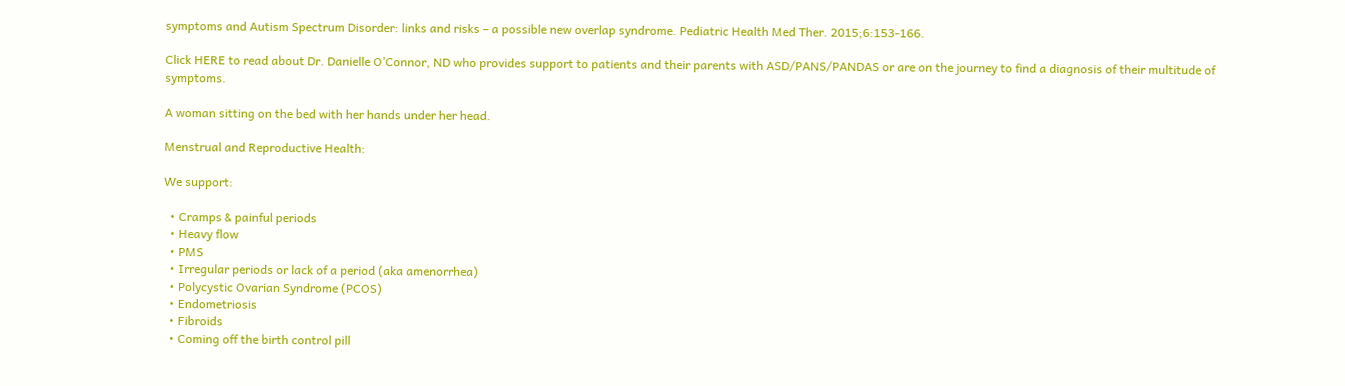symptoms and Autism Spectrum Disorder: links and risks – a possible new overlap syndrome. Pediatric Health Med Ther. 2015;6:153-166.

Click HERE to read about Dr. Danielle O’Connor, ND who provides support to patients and their parents with ASD/PANS/PANDAS or are on the journey to find a diagnosis of their multitude of symptoms.

A woman sitting on the bed with her hands under her head.

Menstrual and Reproductive Health:

We support:

  • Cramps & painful periods
  • Heavy flow
  • PMS
  • Irregular periods or lack of a period (aka amenorrhea)
  • Polycystic Ovarian Syndrome (PCOS)
  • Endometriosis
  • Fibroids
  • Coming off the birth control pill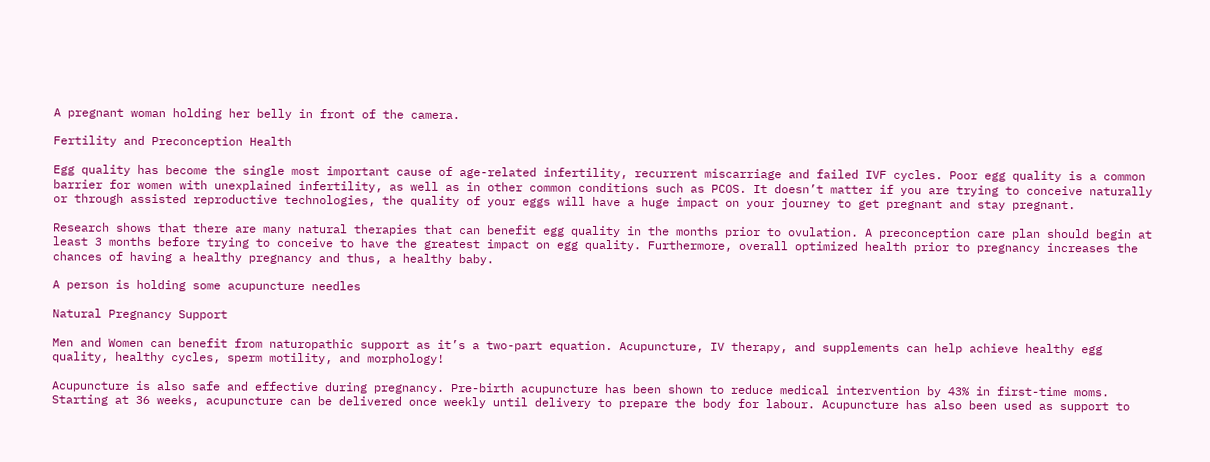A pregnant woman holding her belly in front of the camera.

Fertility and Preconception Health

Egg quality has become the single most important cause of age-related infertility, recurrent miscarriage and failed IVF cycles. Poor egg quality is a common barrier for women with unexplained infertility, as well as in other common conditions such as PCOS. It doesn’t matter if you are trying to conceive naturally or through assisted reproductive technologies, the quality of your eggs will have a huge impact on your journey to get pregnant and stay pregnant.

Research shows that there are many natural therapies that can benefit egg quality in the months prior to ovulation. A preconception care plan should begin at least 3 months before trying to conceive to have the greatest impact on egg quality. Furthermore, overall optimized health prior to pregnancy increases the chances of having a healthy pregnancy and thus, a healthy baby.

A person is holding some acupuncture needles

Natural Pregnancy Support

Men and Women can benefit from naturopathic support as it’s a two-part equation. Acupuncture, IV therapy, and supplements can help achieve healthy egg quality, healthy cycles, sperm motility, and morphology!

Acupuncture is also safe and effective during pregnancy. Pre-birth acupuncture has been shown to reduce medical intervention by 43% in first-time moms. Starting at 36 weeks, acupuncture can be delivered once weekly until delivery to prepare the body for labour. Acupuncture has also been used as support to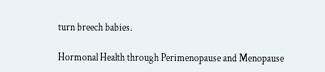turn breech babies.

Hormonal Health through Perimenopause and Menopause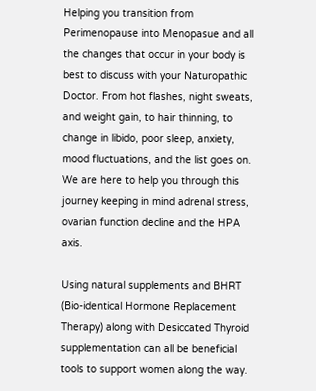Helping you transition from Perimenopause into Menopasue and all the changes that occur in your body is best to discuss with your Naturopathic Doctor. From hot flashes, night sweats, and weight gain, to hair thinning, to change in libido, poor sleep, anxiety, mood fluctuations, and the list goes on. We are here to help you through this journey keeping in mind adrenal stress, ovarian function decline and the HPA axis.

Using natural supplements and BHRT (Bio-identical Hormone Replacement Therapy) along with Desiccated Thyroid supplementation can all be beneficial tools to support women along the way.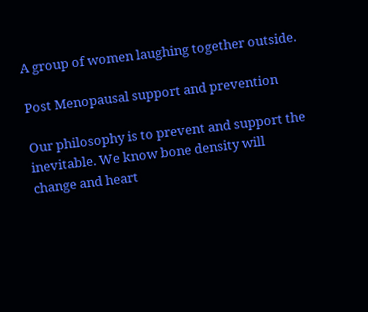A group of women laughing together outside.

Post Menopausal support and prevention

Our philosophy is to prevent and support the inevitable. We know bone density will change and heart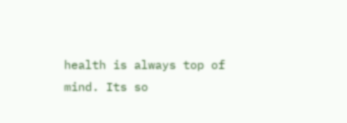health is always top of mind. Its so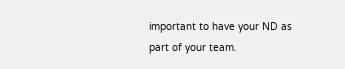important to have your ND as part of your team.